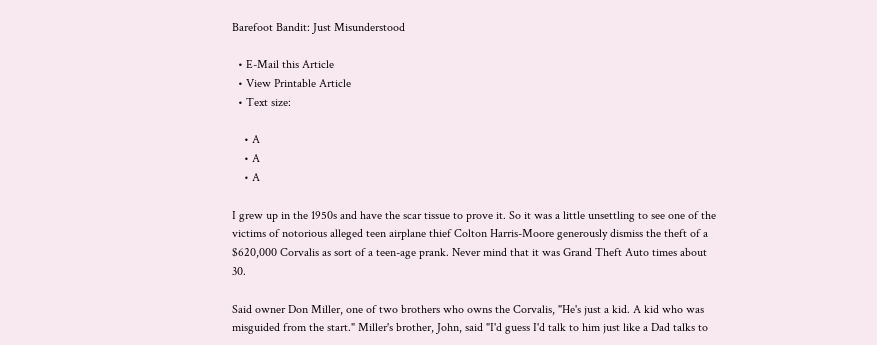Barefoot Bandit: Just Misunderstood

  • E-Mail this Article
  • View Printable Article
  • Text size:

    • A
    • A
    • A

I grew up in the 1950s and have the scar tissue to prove it. So it was a little unsettling to see one of the victims of notorious alleged teen airplane thief Colton Harris-Moore generously dismiss the theft of a $620,000 Corvalis as sort of a teen-age prank. Never mind that it was Grand Theft Auto times about 30.

Said owner Don Miller, one of two brothers who owns the Corvalis, "He's just a kid. A kid who was misguided from the start." Miller's brother, John, said "I'd guess I'd talk to him just like a Dad talks to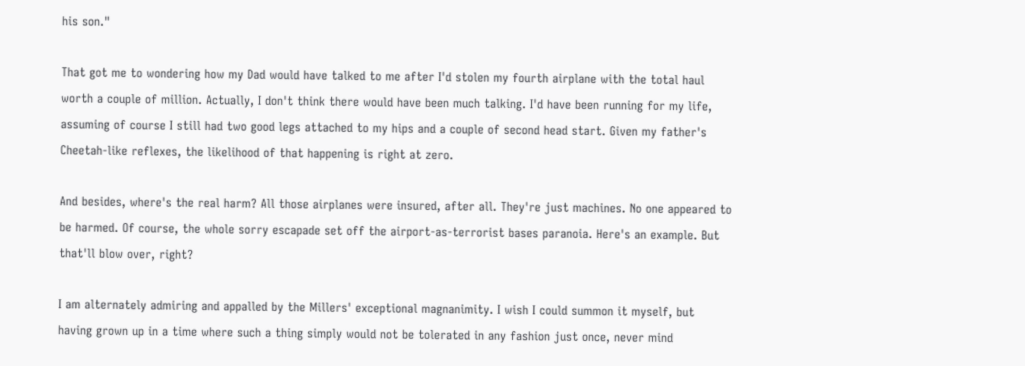his son."

That got me to wondering how my Dad would have talked to me after I'd stolen my fourth airplane with the total haul worth a couple of million. Actually, I don't think there would have been much talking. I'd have been running for my life, assuming of course I still had two good legs attached to my hips and a couple of second head start. Given my father's Cheetah-like reflexes, the likelihood of that happening is right at zero.

And besides, where's the real harm? All those airplanes were insured, after all. They're just machines. No one appeared to be harmed. Of course, the whole sorry escapade set off the airport-as-terrorist bases paranoia. Here's an example. But that'll blow over, right?

I am alternately admiring and appalled by the Millers' exceptional magnanimity. I wish I could summon it myself, but having grown up in a time where such a thing simply would not be tolerated in any fashion just once, never mind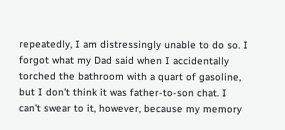repeatedly, I am distressingly unable to do so. I forgot what my Dad said when I accidentally torched the bathroom with a quart of gasoline, but I don't think it was father-to-son chat. I can't swear to it, however, because my memory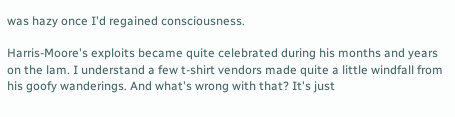was hazy once I'd regained consciousness.

Harris-Moore's exploits became quite celebrated during his months and years on the lam. I understand a few t-shirt vendors made quite a little windfall from his goofy wanderings. And what's wrong with that? It's just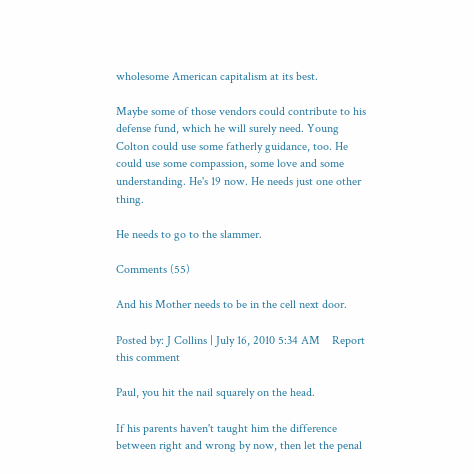wholesome American capitalism at its best.

Maybe some of those vendors could contribute to his defense fund, which he will surely need. Young Colton could use some fatherly guidance, too. He could use some compassion, some love and some understanding. He's 19 now. He needs just one other thing.

He needs to go to the slammer.

Comments (55)

And his Mother needs to be in the cell next door.

Posted by: J Collins | July 16, 2010 5:34 AM    Report this comment

Paul, you hit the nail squarely on the head.

If his parents haven't taught him the difference between right and wrong by now, then let the penal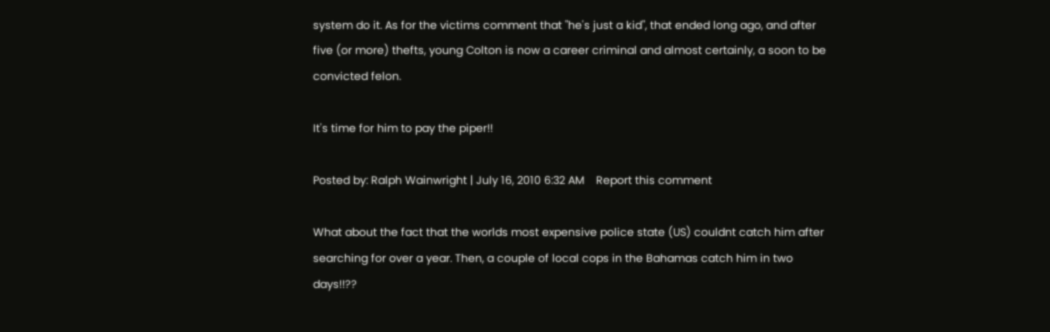system do it. As for the victims comment that "he's just a kid", that ended long ago, and after five (or more) thefts, young Colton is now a career criminal and almost certainly, a soon to be convicted felon.

It's time for him to pay the piper!!

Posted by: Ralph Wainwright | July 16, 2010 6:32 AM    Report this comment

What about the fact that the worlds most expensive police state (US) couldnt catch him after searching for over a year. Then, a couple of local cops in the Bahamas catch him in two days!!??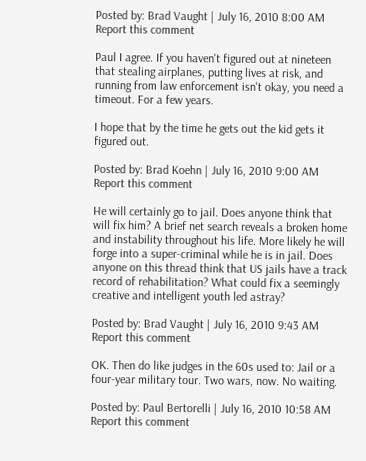Posted by: Brad Vaught | July 16, 2010 8:00 AM    Report this comment

Paul I agree. If you haven't figured out at nineteen that stealing airplanes, putting lives at risk, and running from law enforcement isn't okay, you need a timeout. For a few years.

I hope that by the time he gets out the kid gets it figured out.

Posted by: Brad Koehn | July 16, 2010 9:00 AM    Report this comment

He will certainly go to jail. Does anyone think that will fix him? A brief net search reveals a broken home and instability throughout his life. More likely he will forge into a super-criminal while he is in jail. Does anyone on this thread think that US jails have a track record of rehabilitation? What could fix a seemingly creative and intelligent youth led astray?

Posted by: Brad Vaught | July 16, 2010 9:43 AM    Report this comment

OK. Then do like judges in the 60s used to: Jail or a four-year military tour. Two wars, now. No waiting.

Posted by: Paul Bertorelli | July 16, 2010 10:58 AM    Report this comment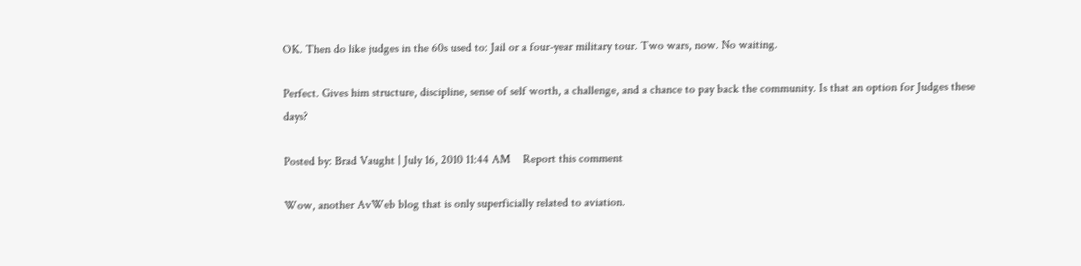OK. Then do like judges in the 60s used to: Jail or a four-year military tour. Two wars, now. No waiting.

Perfect. Gives him structure, discipline, sense of self worth, a challenge, and a chance to pay back the community. Is that an option for Judges these days?

Posted by: Brad Vaught | July 16, 2010 11:44 AM    Report this comment

Wow, another AvWeb blog that is only superficially related to aviation.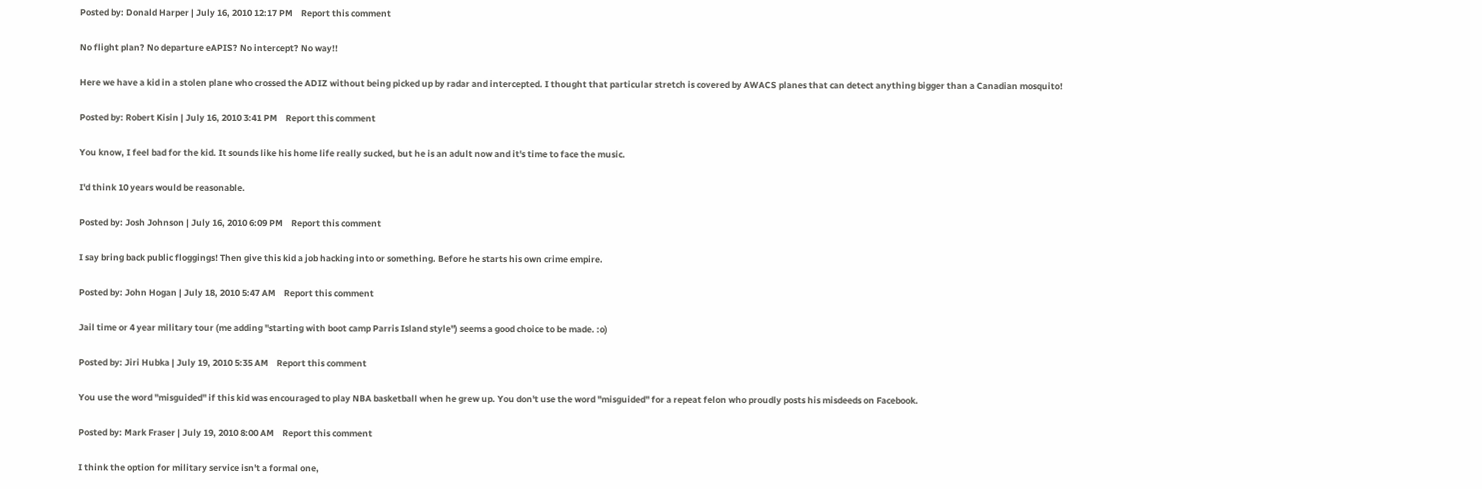Posted by: Donald Harper | July 16, 2010 12:17 PM    Report this comment

No flight plan? No departure eAPIS? No intercept? No way!!

Here we have a kid in a stolen plane who crossed the ADIZ without being picked up by radar and intercepted. I thought that particular stretch is covered by AWACS planes that can detect anything bigger than a Canadian mosquito!

Posted by: Robert Kisin | July 16, 2010 3:41 PM    Report this comment

You know, I feel bad for the kid. It sounds like his home life really sucked, but he is an adult now and it's time to face the music.

I'd think 10 years would be reasonable.

Posted by: Josh Johnson | July 16, 2010 6:09 PM    Report this comment

I say bring back public floggings! Then give this kid a job hacking into or something. Before he starts his own crime empire.

Posted by: John Hogan | July 18, 2010 5:47 AM    Report this comment

Jail time or 4 year military tour (me adding "starting with boot camp Parris Island style") seems a good choice to be made. :o)

Posted by: Jiri Hubka | July 19, 2010 5:35 AM    Report this comment

You use the word "misguided" if this kid was encouraged to play NBA basketball when he grew up. You don't use the word "misguided" for a repeat felon who proudly posts his misdeeds on Facebook.

Posted by: Mark Fraser | July 19, 2010 8:00 AM    Report this comment

I think the option for military service isn't a formal one,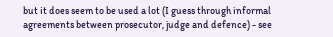but it does seem to be used a lot (I guess through informal agreements between prosecutor, judge and defence) - see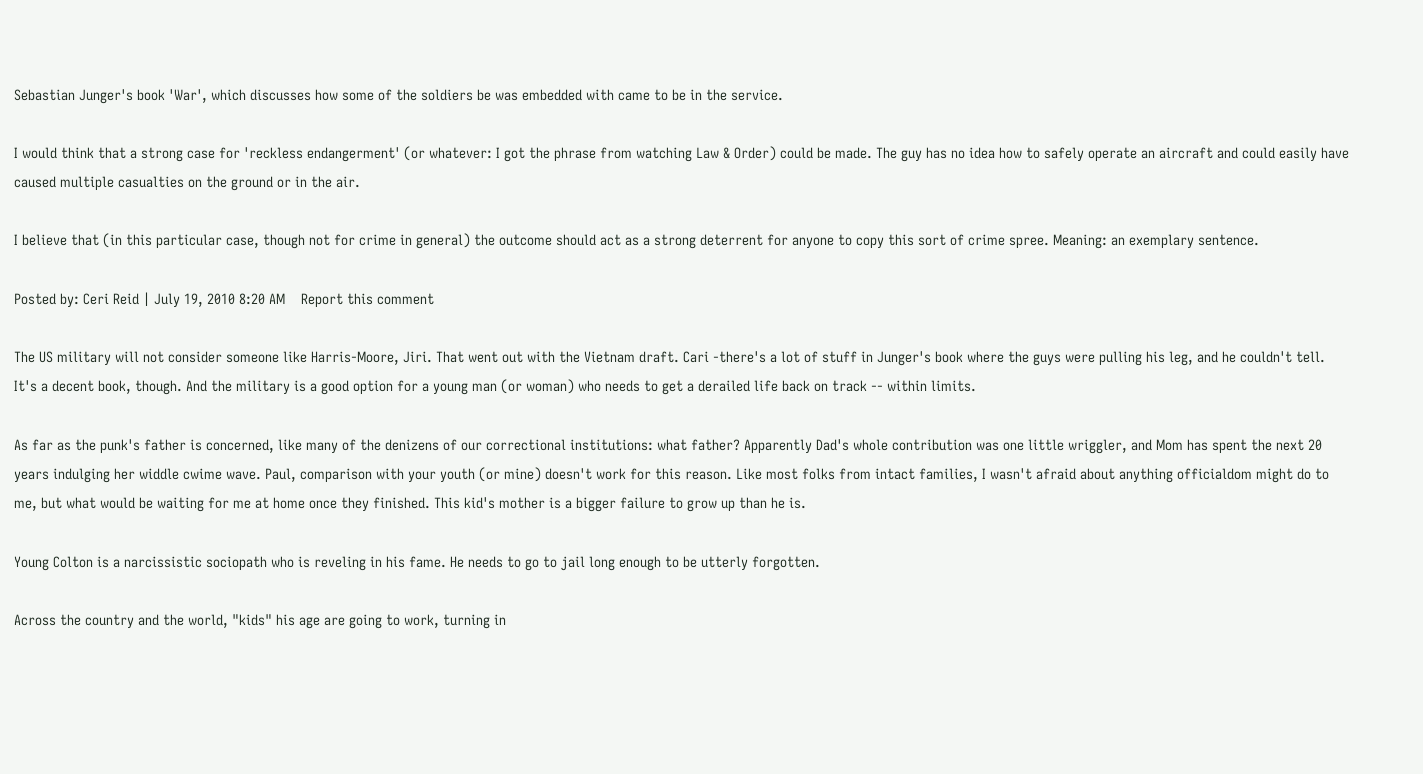Sebastian Junger's book 'War', which discusses how some of the soldiers be was embedded with came to be in the service.

I would think that a strong case for 'reckless endangerment' (or whatever: I got the phrase from watching Law & Order) could be made. The guy has no idea how to safely operate an aircraft and could easily have caused multiple casualties on the ground or in the air.

I believe that (in this particular case, though not for crime in general) the outcome should act as a strong deterrent for anyone to copy this sort of crime spree. Meaning: an exemplary sentence.

Posted by: Ceri Reid | July 19, 2010 8:20 AM    Report this comment

The US military will not consider someone like Harris-Moore, Jiri. That went out with the Vietnam draft. Cari -there's a lot of stuff in Junger's book where the guys were pulling his leg, and he couldn't tell. It's a decent book, though. And the military is a good option for a young man (or woman) who needs to get a derailed life back on track -- within limits.

As far as the punk's father is concerned, like many of the denizens of our correctional institutions: what father? Apparently Dad's whole contribution was one little wriggler, and Mom has spent the next 20 years indulging her widdle cwime wave. Paul, comparison with your youth (or mine) doesn't work for this reason. Like most folks from intact families, I wasn't afraid about anything officialdom might do to me, but what would be waiting for me at home once they finished. This kid's mother is a bigger failure to grow up than he is.

Young Colton is a narcissistic sociopath who is reveling in his fame. He needs to go to jail long enough to be utterly forgotten.

Across the country and the world, "kids" his age are going to work, turning in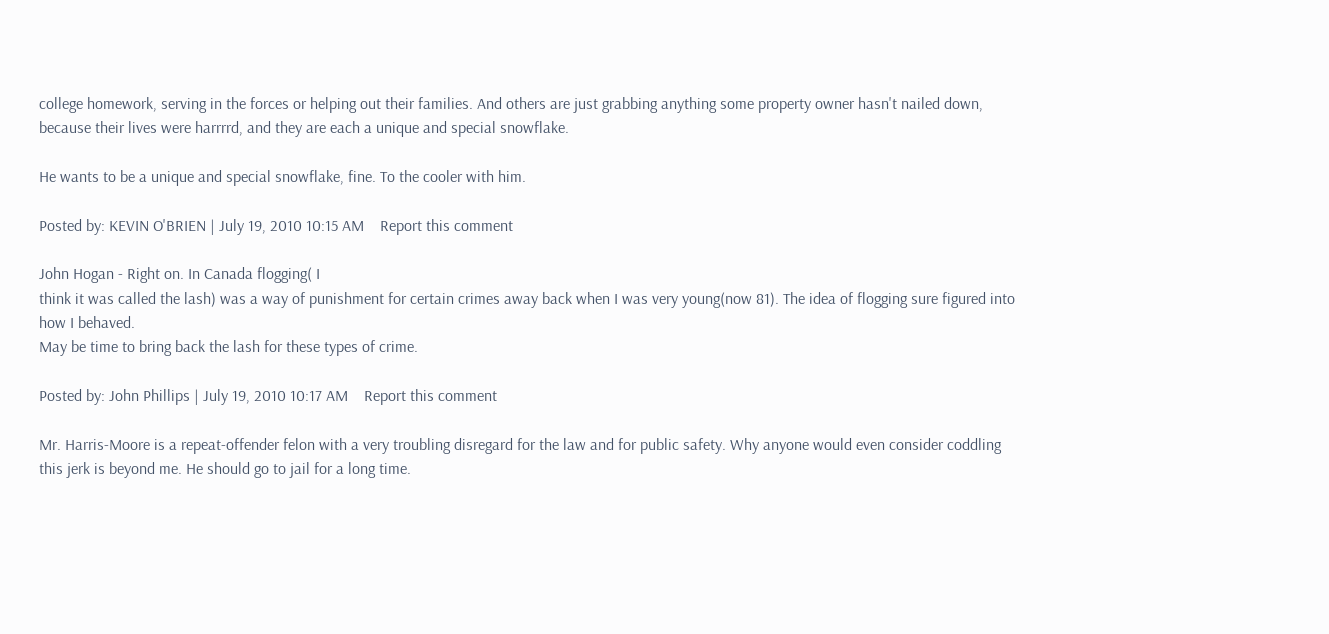college homework, serving in the forces or helping out their families. And others are just grabbing anything some property owner hasn't nailed down, because their lives were harrrrd, and they are each a unique and special snowflake.

He wants to be a unique and special snowflake, fine. To the cooler with him.

Posted by: KEVIN O'BRIEN | July 19, 2010 10:15 AM    Report this comment

John Hogan - Right on. In Canada flogging( I
think it was called the lash) was a way of punishment for certain crimes away back when I was very young(now 81). The idea of flogging sure figured into how I behaved.
May be time to bring back the lash for these types of crime.

Posted by: John Phillips | July 19, 2010 10:17 AM    Report this comment

Mr. Harris-Moore is a repeat-offender felon with a very troubling disregard for the law and for public safety. Why anyone would even consider coddling this jerk is beyond me. He should go to jail for a long time.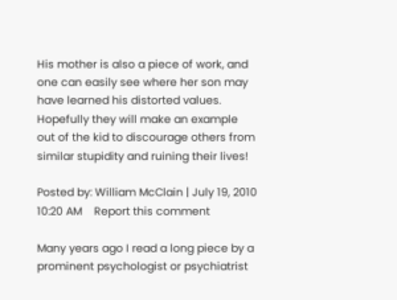His mother is also a piece of work, and one can easily see where her son may have learned his distorted values. Hopefully they will make an example out of the kid to discourage others from similar stupidity and ruining their lives!

Posted by: William McClain | July 19, 2010 10:20 AM    Report this comment

Many years ago I read a long piece by a prominent psychologist or psychiatrist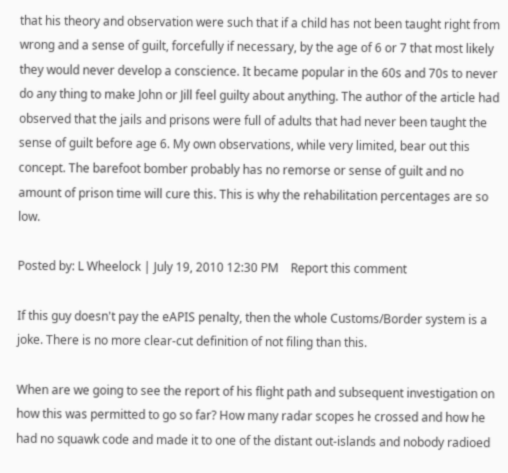that his theory and observation were such that if a child has not been taught right from wrong and a sense of guilt, forcefully if necessary, by the age of 6 or 7 that most likely they would never develop a conscience. It became popular in the 60s and 70s to never do any thing to make John or Jill feel guilty about anything. The author of the article had observed that the jails and prisons were full of adults that had never been taught the sense of guilt before age 6. My own observations, while very limited, bear out this concept. The barefoot bomber probably has no remorse or sense of guilt and no amount of prison time will cure this. This is why the rehabilitation percentages are so low.

Posted by: L Wheelock | July 19, 2010 12:30 PM    Report this comment

If this guy doesn't pay the eAPIS penalty, then the whole Customs/Border system is a joke. There is no more clear-cut definition of not filing than this.

When are we going to see the report of his flight path and subsequent investigation on how this was permitted to go so far? How many radar scopes he crossed and how he had no squawk code and made it to one of the distant out-islands and nobody radioed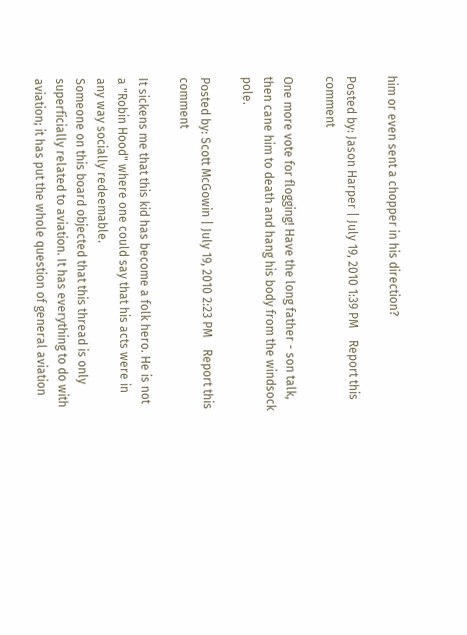him or even sent a chopper in his direction?

Posted by: Jason Harper | July 19, 2010 1:39 PM    Report this comment

One more vote for flogging! Have the long father - son talk, then cane him to death and hang his body from the windsock pole.

Posted by: Scott McGowin | July 19, 2010 2:23 PM    Report this comment

It sickens me that this kid has become a folk hero. He is not a "Robin Hood" where one could say that his acts were in any way socially redeemable.
Someone on this board objected that this thread is only superficially related to aviation. It has everything to do with aviation; it has put the whole question of general aviation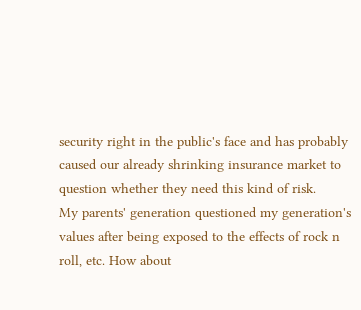security right in the public's face and has probably caused our already shrinking insurance market to question whether they need this kind of risk.
My parents' generation questioned my generation's values after being exposed to the effects of rock n roll, etc. How about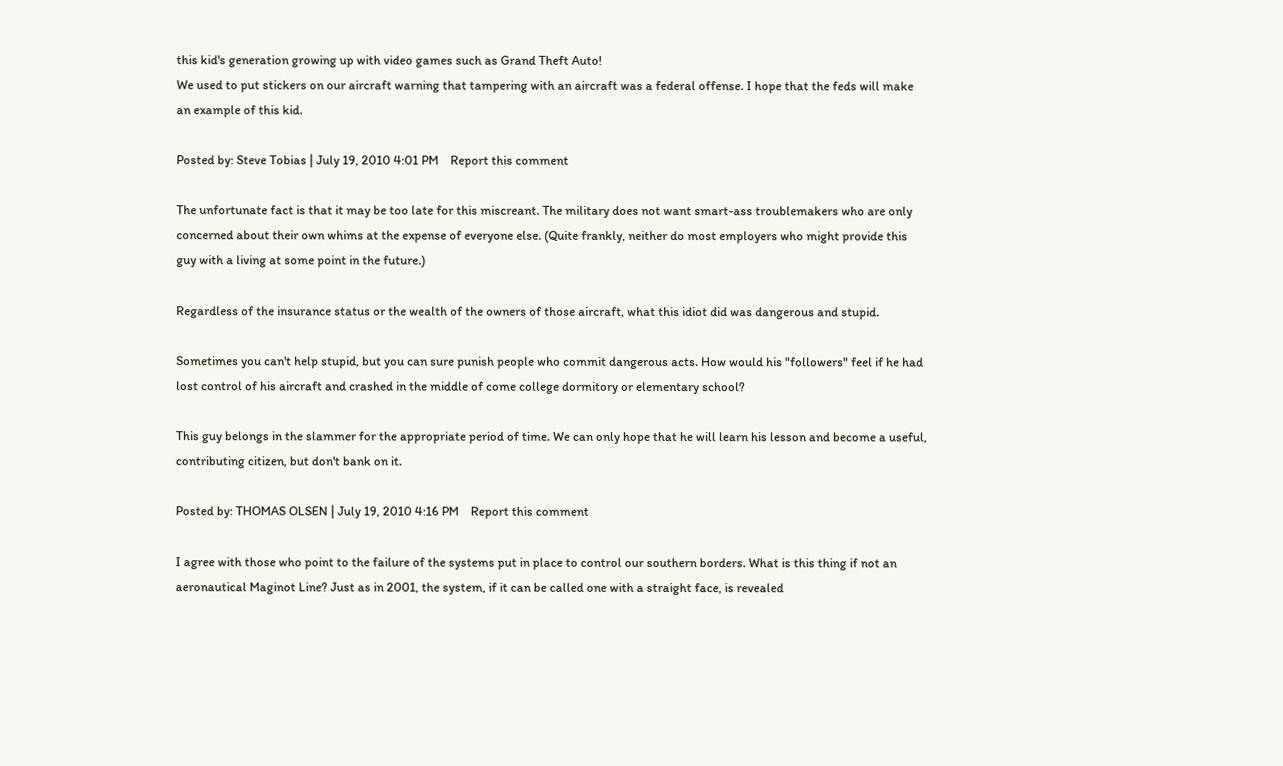this kid's generation growing up with video games such as Grand Theft Auto!
We used to put stickers on our aircraft warning that tampering with an aircraft was a federal offense. I hope that the feds will make an example of this kid.

Posted by: Steve Tobias | July 19, 2010 4:01 PM    Report this comment

The unfortunate fact is that it may be too late for this miscreant. The military does not want smart-ass troublemakers who are only concerned about their own whims at the expense of everyone else. (Quite frankly, neither do most employers who might provide this guy with a living at some point in the future.)

Regardless of the insurance status or the wealth of the owners of those aircraft, what this idiot did was dangerous and stupid.

Sometimes you can't help stupid, but you can sure punish people who commit dangerous acts. How would his "followers" feel if he had lost control of his aircraft and crashed in the middle of come college dormitory or elementary school?

This guy belongs in the slammer for the appropriate period of time. We can only hope that he will learn his lesson and become a useful, contributing citizen, but don't bank on it.

Posted by: THOMAS OLSEN | July 19, 2010 4:16 PM    Report this comment

I agree with those who point to the failure of the systems put in place to control our southern borders. What is this thing if not an aeronautical Maginot Line? Just as in 2001, the system, if it can be called one with a straight face, is revealed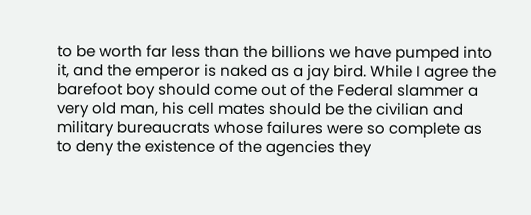to be worth far less than the billions we have pumped into it, and the emperor is naked as a jay bird. While I agree the barefoot boy should come out of the Federal slammer a very old man, his cell mates should be the civilian and military bureaucrats whose failures were so complete as to deny the existence of the agencies they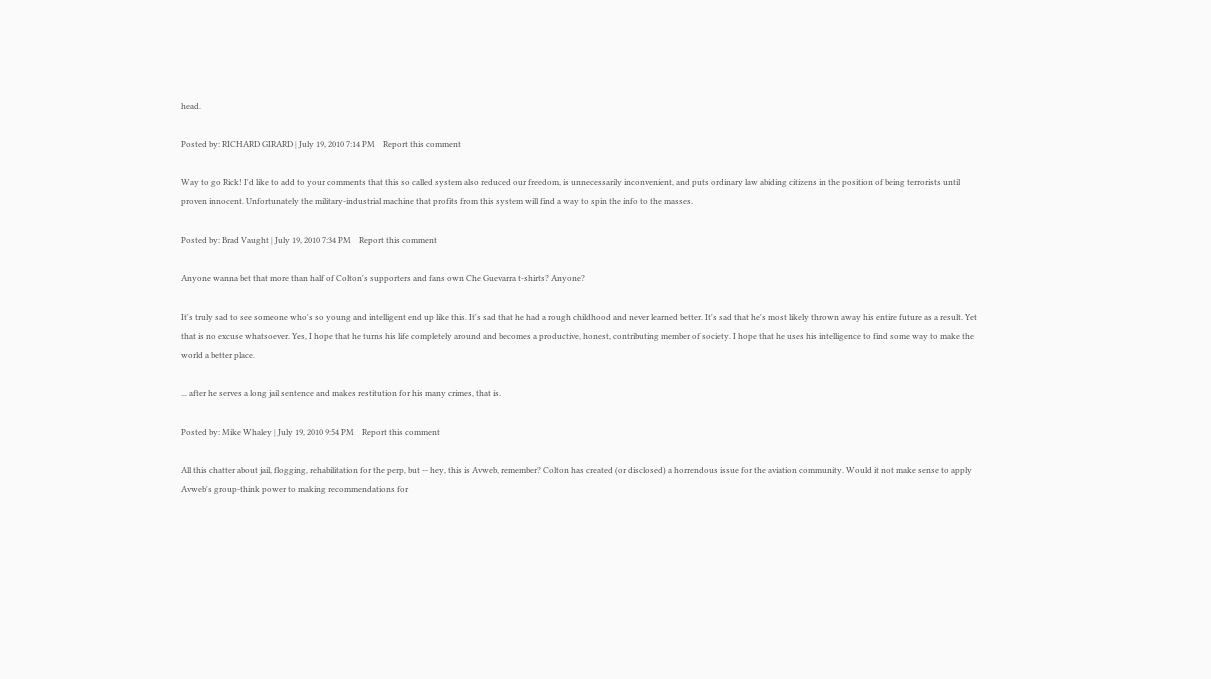head.

Posted by: RICHARD GIRARD | July 19, 2010 7:14 PM    Report this comment

Way to go Rick! I'd like to add to your comments that this so called system also reduced our freedom, is unnecessarily inconvenient, and puts ordinary law abiding citizens in the position of being terrorists until proven innocent. Unfortunately the military-industrial machine that profits from this system will find a way to spin the info to the masses.

Posted by: Brad Vaught | July 19, 2010 7:34 PM    Report this comment

Anyone wanna bet that more than half of Colton's supporters and fans own Che Guevarra t-shirts? Anyone?

It's truly sad to see someone who's so young and intelligent end up like this. It's sad that he had a rough childhood and never learned better. It's sad that he's most likely thrown away his entire future as a result. Yet that is no excuse whatsoever. Yes, I hope that he turns his life completely around and becomes a productive, honest, contributing member of society. I hope that he uses his intelligence to find some way to make the world a better place.

... after he serves a long jail sentence and makes restitution for his many crimes, that is.

Posted by: Mike Whaley | July 19, 2010 9:54 PM    Report this comment

All this chatter about jail, flogging, rehabilitation for the perp, but -- hey, this is Avweb, remember? Colton has created (or disclosed) a horrendous issue for the aviation community. Would it not make sense to apply Avweb's group-think power to making recommendations for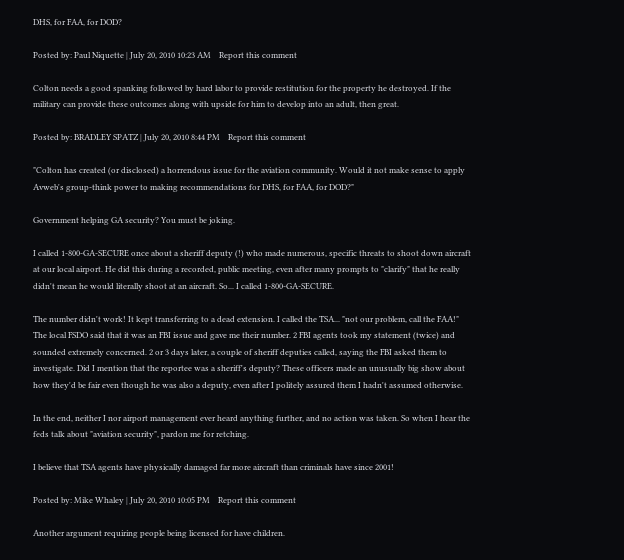DHS, for FAA, for DOD?

Posted by: Paul Niquette | July 20, 2010 10:23 AM    Report this comment

Colton needs a good spanking followed by hard labor to provide restitution for the property he destroyed. If the military can provide these outcomes along with upside for him to develop into an adult, then great.

Posted by: BRADLEY SPATZ | July 20, 2010 8:44 PM    Report this comment

"Colton has created (or disclosed) a horrendous issue for the aviation community. Would it not make sense to apply Avweb's group-think power to making recommendations for DHS, for FAA, for DOD?"

Government helping GA security? You must be joking.

I called 1-800-GA-SECURE once about a sheriff deputy (!) who made numerous, specific threats to shoot down aircraft at our local airport. He did this during a recorded, public meeting, even after many prompts to "clarify" that he really didn't mean he would literally shoot at an aircraft. So... I called 1-800-GA-SECURE.

The number didn't work! It kept transferring to a dead extension. I called the TSA... "not our problem, call the FAA!" The local FSDO said that it was an FBI issue and gave me their number. 2 FBI agents took my statement (twice) and sounded extremely concerned. 2 or 3 days later, a couple of sheriff deputies called, saying the FBI asked them to investigate. Did I mention that the reportee was a sheriff's deputy? These officers made an unusually big show about how they'd be fair even though he was also a deputy, even after I politely assured them I hadn't assumed otherwise.

In the end, neither I nor airport management ever heard anything further, and no action was taken. So when I hear the feds talk about "aviation security", pardon me for retching.

I believe that TSA agents have physically damaged far more aircraft than criminals have since 2001!

Posted by: Mike Whaley | July 20, 2010 10:05 PM    Report this comment

Another argument requiring people being licensed for have children.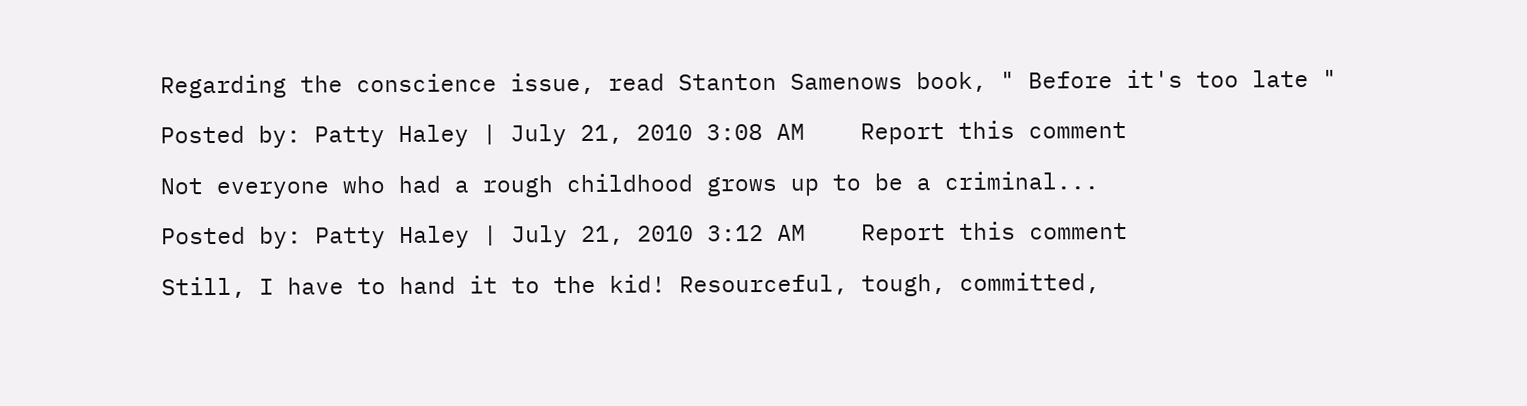Regarding the conscience issue, read Stanton Samenows book, " Before it's too late "

Posted by: Patty Haley | July 21, 2010 3:08 AM    Report this comment

Not everyone who had a rough childhood grows up to be a criminal...

Posted by: Patty Haley | July 21, 2010 3:12 AM    Report this comment

Still, I have to hand it to the kid! Resourceful, tough, committed,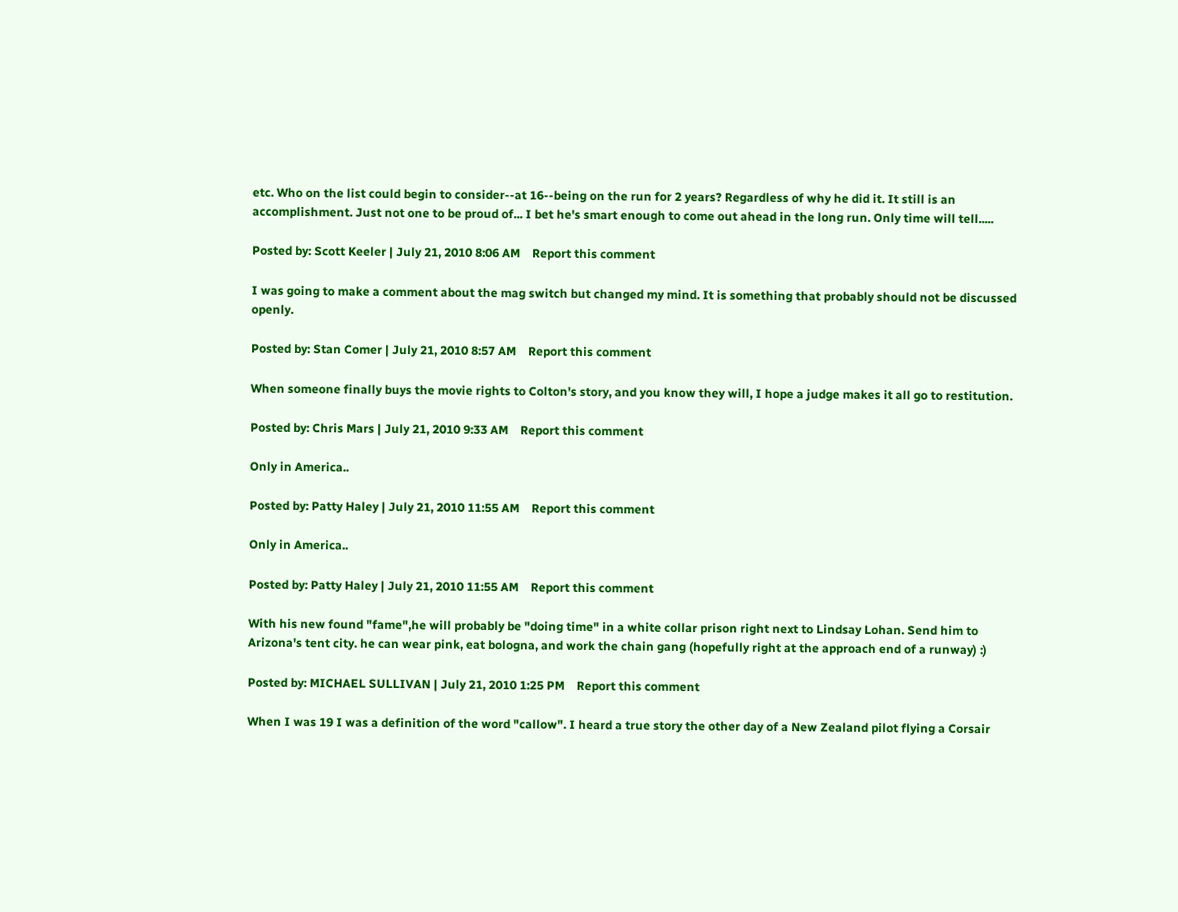etc. Who on the list could begin to consider--at 16--being on the run for 2 years? Regardless of why he did it. It still is an accomplishment. Just not one to be proud of... I bet he's smart enough to come out ahead in the long run. Only time will tell.....

Posted by: Scott Keeler | July 21, 2010 8:06 AM    Report this comment

I was going to make a comment about the mag switch but changed my mind. It is something that probably should not be discussed openly.

Posted by: Stan Comer | July 21, 2010 8:57 AM    Report this comment

When someone finally buys the movie rights to Colton's story, and you know they will, I hope a judge makes it all go to restitution.

Posted by: Chris Mars | July 21, 2010 9:33 AM    Report this comment

Only in America..

Posted by: Patty Haley | July 21, 2010 11:55 AM    Report this comment

Only in America..

Posted by: Patty Haley | July 21, 2010 11:55 AM    Report this comment

With his new found "fame",he will probably be "doing time" in a white collar prison right next to Lindsay Lohan. Send him to Arizona's tent city. he can wear pink, eat bologna, and work the chain gang (hopefully right at the approach end of a runway) :)

Posted by: MICHAEL SULLIVAN | July 21, 2010 1:25 PM    Report this comment

When I was 19 I was a definition of the word "callow". I heard a true story the other day of a New Zealand pilot flying a Corsair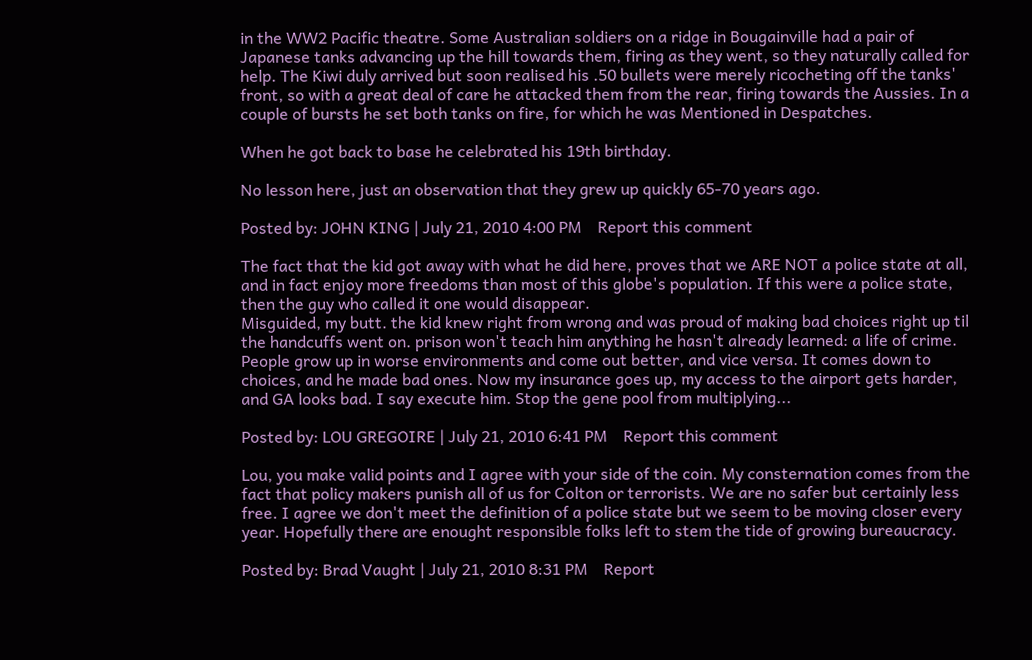in the WW2 Pacific theatre. Some Australian soldiers on a ridge in Bougainville had a pair of Japanese tanks advancing up the hill towards them, firing as they went, so they naturally called for help. The Kiwi duly arrived but soon realised his .50 bullets were merely ricocheting off the tanks' front, so with a great deal of care he attacked them from the rear, firing towards the Aussies. In a couple of bursts he set both tanks on fire, for which he was Mentioned in Despatches.

When he got back to base he celebrated his 19th birthday.

No lesson here, just an observation that they grew up quickly 65-70 years ago.

Posted by: JOHN KING | July 21, 2010 4:00 PM    Report this comment

The fact that the kid got away with what he did here, proves that we ARE NOT a police state at all, and in fact enjoy more freedoms than most of this globe's population. If this were a police state, then the guy who called it one would disappear.
Misguided, my butt. the kid knew right from wrong and was proud of making bad choices right up til the handcuffs went on. prison won't teach him anything he hasn't already learned: a life of crime. People grow up in worse environments and come out better, and vice versa. It comes down to choices, and he made bad ones. Now my insurance goes up, my access to the airport gets harder, and GA looks bad. I say execute him. Stop the gene pool from multiplying...

Posted by: LOU GREGOIRE | July 21, 2010 6:41 PM    Report this comment

Lou, you make valid points and I agree with your side of the coin. My consternation comes from the fact that policy makers punish all of us for Colton or terrorists. We are no safer but certainly less free. I agree we don't meet the definition of a police state but we seem to be moving closer every year. Hopefully there are enought responsible folks left to stem the tide of growing bureaucracy.

Posted by: Brad Vaught | July 21, 2010 8:31 PM    Report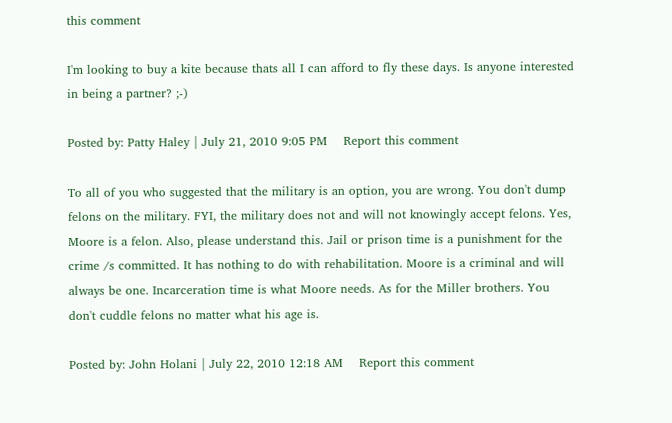this comment

I'm looking to buy a kite because thats all I can afford to fly these days. Is anyone interested in being a partner? ;-)

Posted by: Patty Haley | July 21, 2010 9:05 PM    Report this comment

To all of you who suggested that the military is an option, you are wrong. You don't dump felons on the military. FYI, the military does not and will not knowingly accept felons. Yes, Moore is a felon. Also, please understand this. Jail or prison time is a punishment for the crime /s committed. It has nothing to do with rehabilitation. Moore is a criminal and will always be one. Incarceration time is what Moore needs. As for the Miller brothers. You don't cuddle felons no matter what his age is.

Posted by: John Holani | July 22, 2010 12:18 AM    Report this comment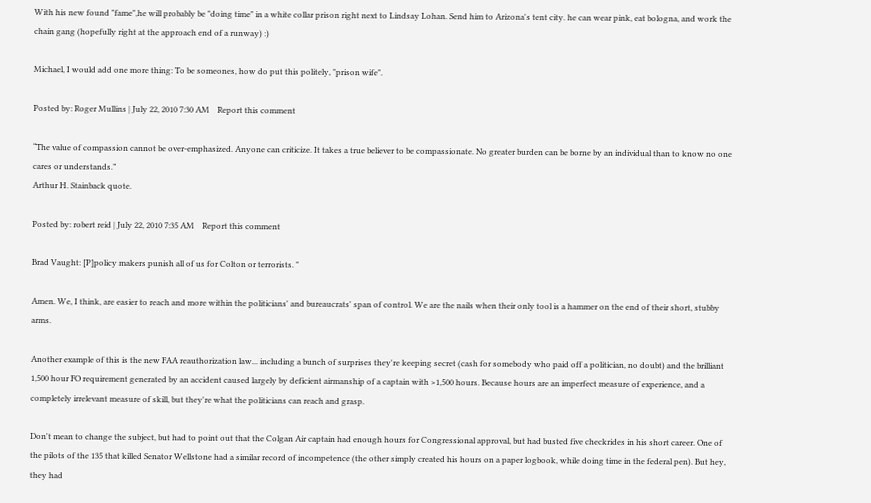With his new found "fame",he will probably be "doing time" in a white collar prison right next to Lindsay Lohan. Send him to Arizona's tent city. he can wear pink, eat bologna, and work the chain gang (hopefully right at the approach end of a runway) :)

Michael, I would add one more thing: To be someones, how do put this politely, "prison wife".

Posted by: Roger Mullins | July 22, 2010 7:30 AM    Report this comment

“The value of compassion cannot be over-emphasized. Anyone can criticize. It takes a true believer to be compassionate. No greater burden can be borne by an individual than to know no one cares or understands.”
Arthur H. Stainback quote.

Posted by: robert reid | July 22, 2010 7:35 AM    Report this comment

Brad Vaught: [P]policy makers punish all of us for Colton or terrorists. "

Amen. We, I think, are easier to reach and more within the politicians' and bureaucrats' span of control. We are the nails when their only tool is a hammer on the end of their short, stubby arms.

Another example of this is the new FAA reauthorization law... including a bunch of surprises they're keeping secret (cash for somebody who paid off a politician, no doubt) and the brilliant 1,500 hour FO requirement generated by an accident caused largely by deficient airmanship of a captain with >1,500 hours. Because hours are an imperfect measure of experience, and a completely irrelevant measure of skill, but they're what the politicians can reach and grasp.

Don't mean to change the subject, but had to point out that the Colgan Air captain had enough hours for Congressional approval, but had busted five checkrides in his short career. One of the pilots of the 135 that killed Senator Wellstone had a similar record of incompetence (the other simply created his hours on a paper logbook, while doing time in the federal pen). But hey, they had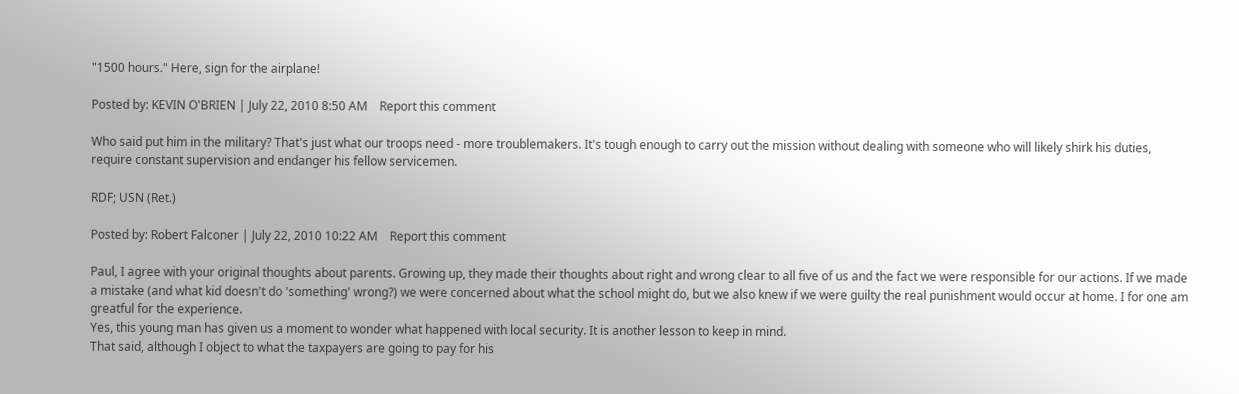"1500 hours." Here, sign for the airplane!

Posted by: KEVIN O'BRIEN | July 22, 2010 8:50 AM    Report this comment

Who said put him in the military? That's just what our troops need - more troublemakers. It's tough enough to carry out the mission without dealing with someone who will likely shirk his duties, require constant supervision and endanger his fellow servicemen.

RDF; USN (Ret.)

Posted by: Robert Falconer | July 22, 2010 10:22 AM    Report this comment

Paul, I agree with your original thoughts about parents. Growing up, they made their thoughts about right and wrong clear to all five of us and the fact we were responsible for our actions. If we made a mistake (and what kid doesn't do 'something' wrong?) we were concerned about what the school might do, but we also knew if we were guilty the real punishment would occur at home. I for one am greatful for the experience.
Yes, this young man has given us a moment to wonder what happened with local security. It is another lesson to keep in mind.
That said, although I object to what the taxpayers are going to pay for his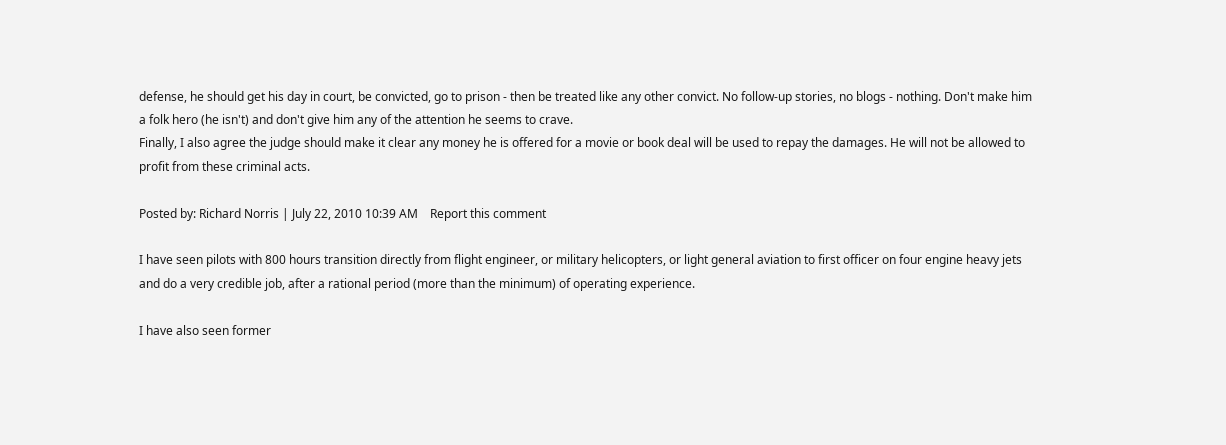defense, he should get his day in court, be convicted, go to prison - then be treated like any other convict. No follow-up stories, no blogs - nothing. Don't make him a folk hero (he isn't) and don't give him any of the attention he seems to crave.
Finally, I also agree the judge should make it clear any money he is offered for a movie or book deal will be used to repay the damages. He will not be allowed to profit from these criminal acts.

Posted by: Richard Norris | July 22, 2010 10:39 AM    Report this comment

I have seen pilots with 800 hours transition directly from flight engineer, or military helicopters, or light general aviation to first officer on four engine heavy jets and do a very credible job, after a rational period (more than the minimum) of operating experience.

I have also seen former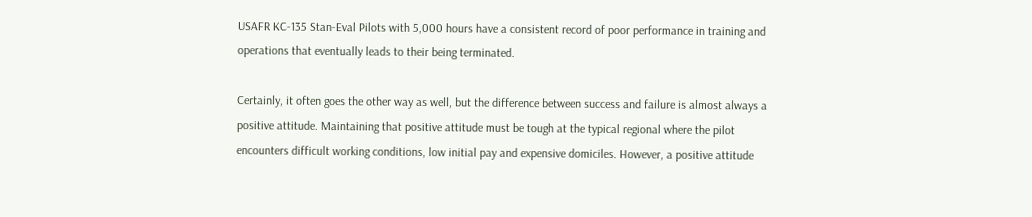USAFR KC-135 Stan-Eval Pilots with 5,000 hours have a consistent record of poor performance in training and operations that eventually leads to their being terminated.

Certainly, it often goes the other way as well, but the difference between success and failure is almost always a positive attitude. Maintaining that positive attitude must be tough at the typical regional where the pilot encounters difficult working conditions, low initial pay and expensive domiciles. However, a positive attitude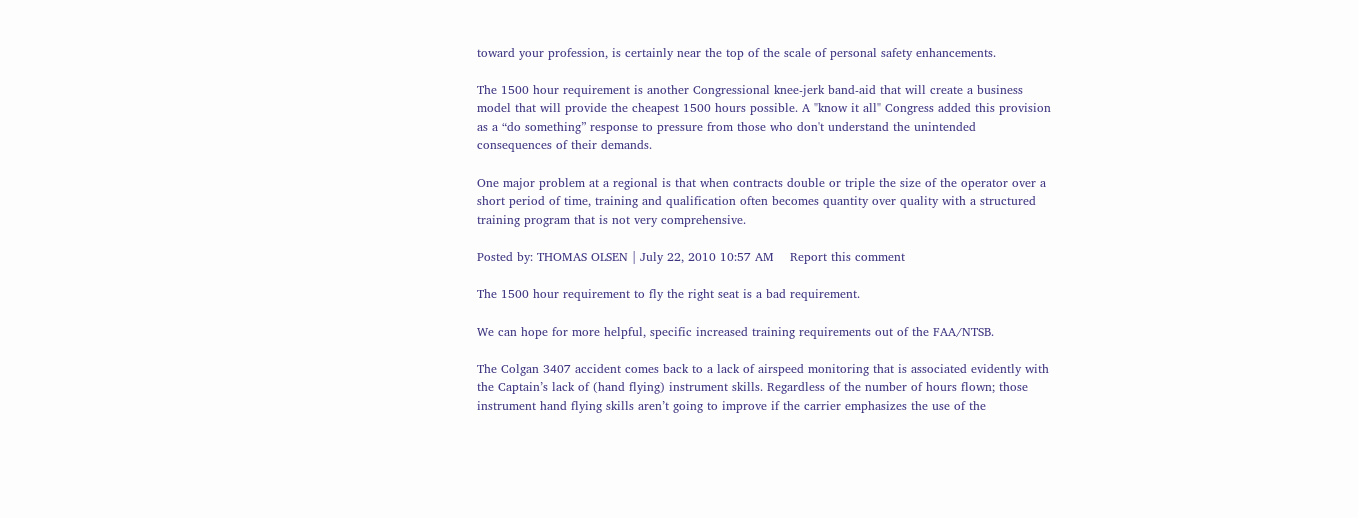toward your profession, is certainly near the top of the scale of personal safety enhancements.

The 1500 hour requirement is another Congressional knee-jerk band-aid that will create a business model that will provide the cheapest 1500 hours possible. A "know it all" Congress added this provision as a “do something” response to pressure from those who don't understand the unintended consequences of their demands.

One major problem at a regional is that when contracts double or triple the size of the operator over a short period of time, training and qualification often becomes quantity over quality with a structured training program that is not very comprehensive.

Posted by: THOMAS OLSEN | July 22, 2010 10:57 AM    Report this comment

The 1500 hour requirement to fly the right seat is a bad requirement.

We can hope for more helpful, specific increased training requirements out of the FAA/NTSB.

The Colgan 3407 accident comes back to a lack of airspeed monitoring that is associated evidently with the Captain’s lack of (hand flying) instrument skills. Regardless of the number of hours flown; those instrument hand flying skills aren’t going to improve if the carrier emphasizes the use of the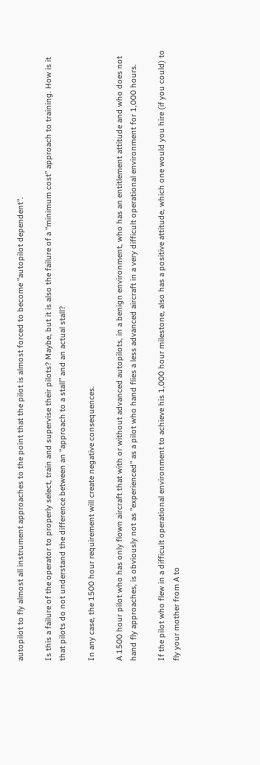autopilot to fly almost all instrument approaches to the point that the pilot is almost forced to become "autopilot dependent".

Is this a failure of the operator to properly select, train and supervise their pilots? Maybe, but it is also the failure of a “minimum cost” approach to training. How is it that pilots do not understand the difference between an “approach to a stall” and an actual stall?

In any case, the 1500 hour requirement will create negative consequences.

A 1500 hour pilot who has only flown aircraft that with or without advanced autopilots, in a benign environment, who has an entitlement attitude and who does not hand fly approaches, is obviously not as "experienced" as a pilot who hand flies a less advanced aircraft in a very difficult operational environment for 1,000 hours.

If the pilot who flew in a difficult operational environment to achieve his 1,000 hour milestone, also has a positive attitude, which one would you hire (if you could) to fly your mother from A to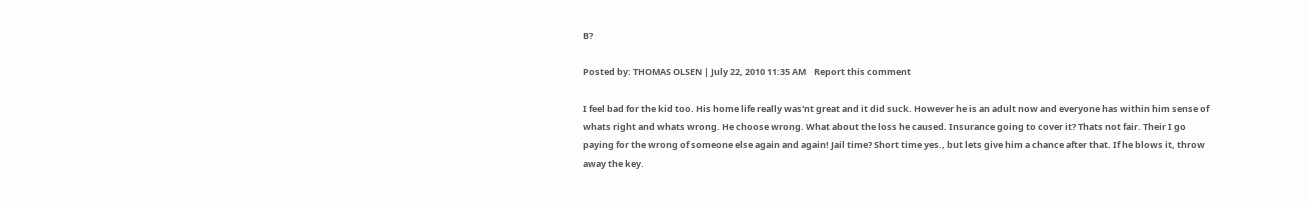B?

Posted by: THOMAS OLSEN | July 22, 2010 11:35 AM    Report this comment

I feel bad for the kid too. His home life really was'nt great and it did suck. However he is an adult now and everyone has within him sense of whats right and whats wrong. He choose wrong. What about the loss he caused. Insurance going to cover it? Thats not fair. Their I go paying for the wrong of someone else again and again! Jail time? Short time yes., but lets give him a chance after that. If he blows it, throw away the key.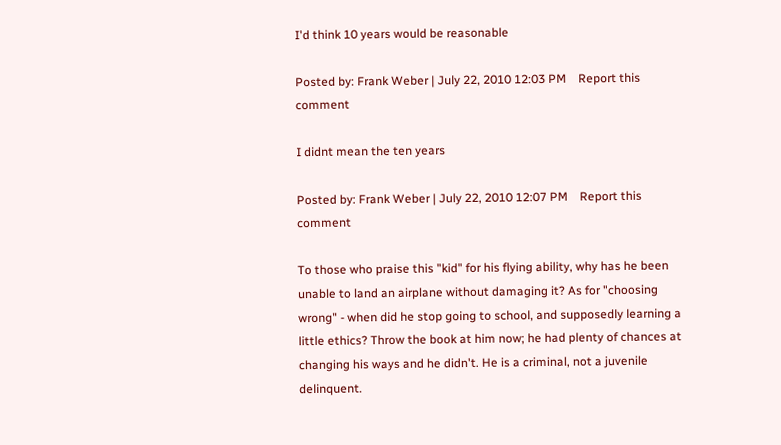I'd think 10 years would be reasonable

Posted by: Frank Weber | July 22, 2010 12:03 PM    Report this comment

I didnt mean the ten years

Posted by: Frank Weber | July 22, 2010 12:07 PM    Report this comment

To those who praise this "kid" for his flying ability, why has he been unable to land an airplane without damaging it? As for "choosing wrong" - when did he stop going to school, and supposedly learning a little ethics? Throw the book at him now; he had plenty of chances at changing his ways and he didn't. He is a criminal, not a juvenile delinquent.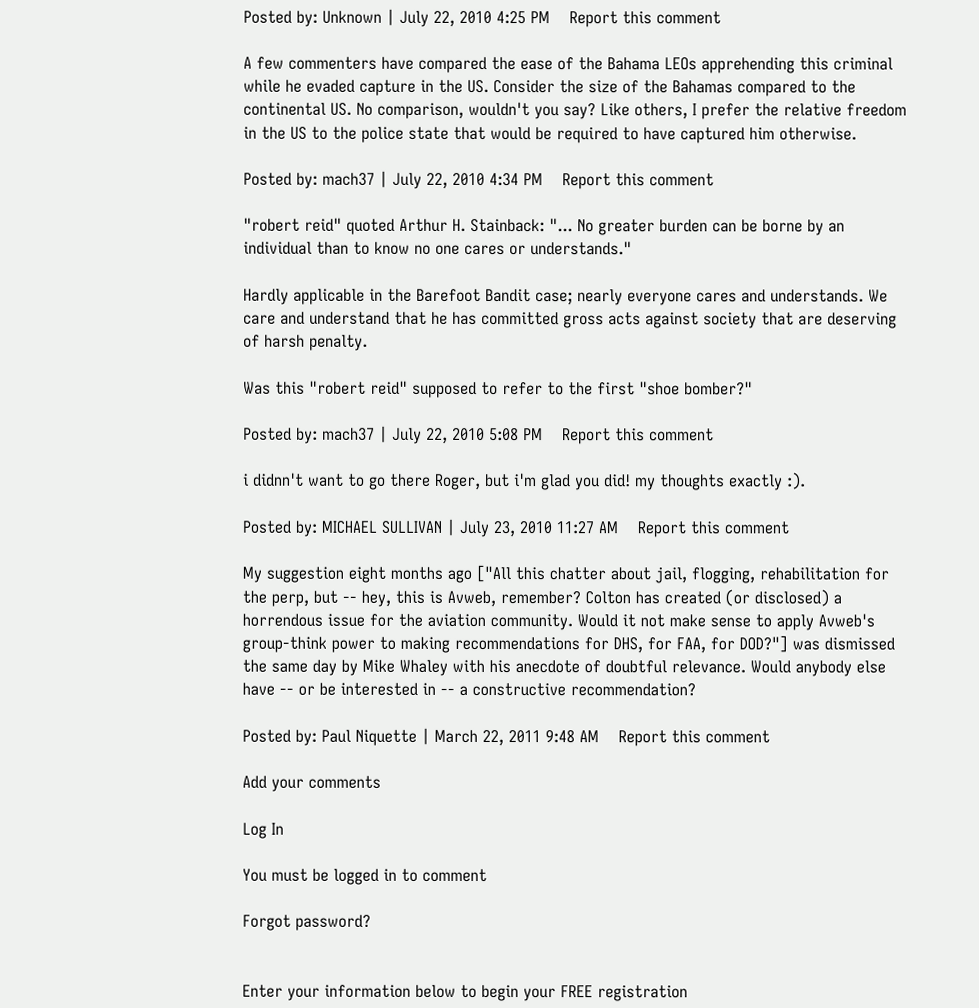Posted by: Unknown | July 22, 2010 4:25 PM    Report this comment

A few commenters have compared the ease of the Bahama LEOs apprehending this criminal while he evaded capture in the US. Consider the size of the Bahamas compared to the continental US. No comparison, wouldn't you say? Like others, I prefer the relative freedom in the US to the police state that would be required to have captured him otherwise.

Posted by: mach37 | July 22, 2010 4:34 PM    Report this comment

"robert reid" quoted Arthur H. Stainback: "... No greater burden can be borne by an individual than to know no one cares or understands."

Hardly applicable in the Barefoot Bandit case; nearly everyone cares and understands. We care and understand that he has committed gross acts against society that are deserving of harsh penalty.

Was this "robert reid" supposed to refer to the first "shoe bomber?"

Posted by: mach37 | July 22, 2010 5:08 PM    Report this comment

i didnn't want to go there Roger, but i'm glad you did! my thoughts exactly :).

Posted by: MICHAEL SULLIVAN | July 23, 2010 11:27 AM    Report this comment

My suggestion eight months ago ["All this chatter about jail, flogging, rehabilitation for the perp, but -- hey, this is Avweb, remember? Colton has created (or disclosed) a horrendous issue for the aviation community. Would it not make sense to apply Avweb's group-think power to making recommendations for DHS, for FAA, for DOD?"] was dismissed the same day by Mike Whaley with his anecdote of doubtful relevance. Would anybody else have -- or be interested in -- a constructive recommendation?

Posted by: Paul Niquette | March 22, 2011 9:48 AM    Report this comment

Add your comments

Log In

You must be logged in to comment

Forgot password?


Enter your information below to begin your FREE registration